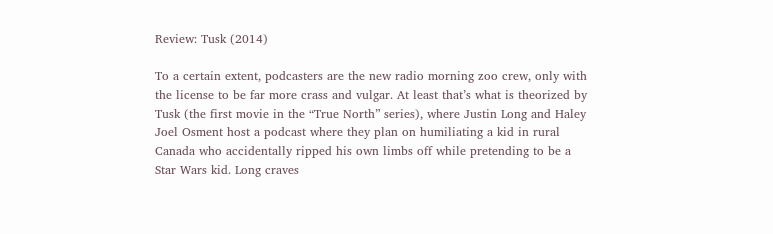Review: Tusk (2014)

To a certain extent, podcasters are the new radio morning zoo crew, only with the license to be far more crass and vulgar. At least that’s what is theorized by Tusk (the first movie in the “True North” series), where Justin Long and Haley Joel Osment host a podcast where they plan on humiliating a kid in rural Canada who accidentally ripped his own limbs off while pretending to be a Star Wars kid. Long craves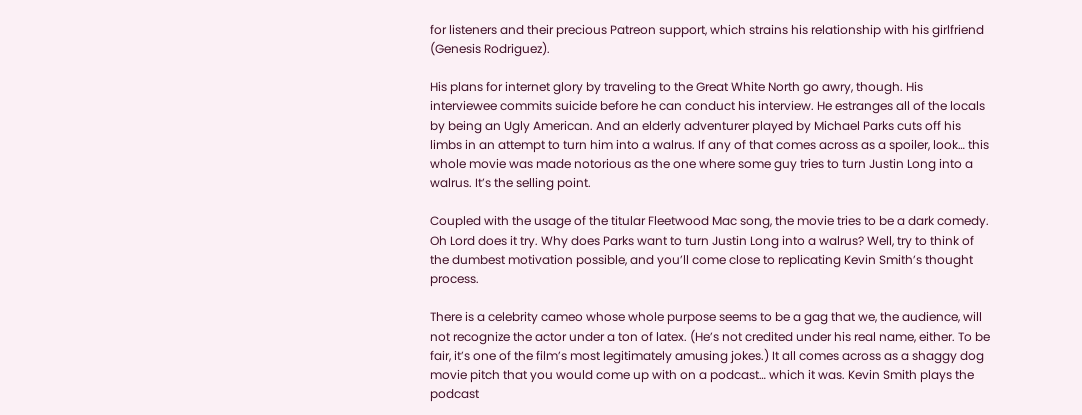for listeners and their precious Patreon support, which strains his relationship with his girlfriend (Genesis Rodriguez).

His plans for internet glory by traveling to the Great White North go awry, though. His interviewee commits suicide before he can conduct his interview. He estranges all of the locals by being an Ugly American. And an elderly adventurer played by Michael Parks cuts off his limbs in an attempt to turn him into a walrus. If any of that comes across as a spoiler, look… this whole movie was made notorious as the one where some guy tries to turn Justin Long into a walrus. It’s the selling point.

Coupled with the usage of the titular Fleetwood Mac song, the movie tries to be a dark comedy. Oh Lord does it try. Why does Parks want to turn Justin Long into a walrus? Well, try to think of the dumbest motivation possible, and you’ll come close to replicating Kevin Smith’s thought process.

There is a celebrity cameo whose whole purpose seems to be a gag that we, the audience, will not recognize the actor under a ton of latex. (He’s not credited under his real name, either. To be fair, it’s one of the film’s most legitimately amusing jokes.) It all comes across as a shaggy dog movie pitch that you would come up with on a podcast… which it was. Kevin Smith plays the podcast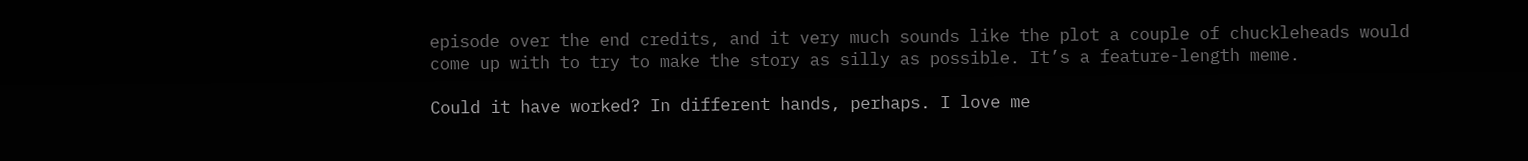episode over the end credits, and it very much sounds like the plot a couple of chuckleheads would come up with to try to make the story as silly as possible. It’s a feature-length meme.

Could it have worked? In different hands, perhaps. I love me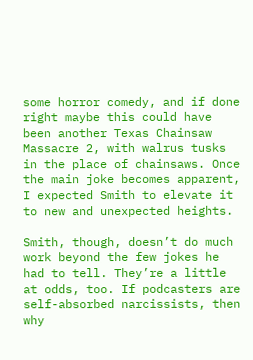some horror comedy, and if done right maybe this could have been another Texas Chainsaw Massacre 2, with walrus tusks in the place of chainsaws. Once the main joke becomes apparent, I expected Smith to elevate it to new and unexpected heights.

Smith, though, doesn’t do much work beyond the few jokes he had to tell. They’re a little at odds, too. If podcasters are self-absorbed narcissists, then why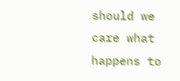should we care what happens to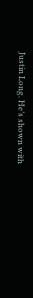Justin Long. He’s shown with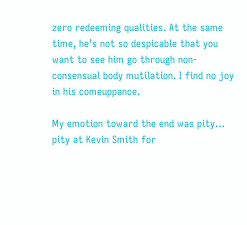zero redeeming qualities. At the same time, he’s not so despicable that you want to see him go through non-consensual body mutilation. I find no joy in his comeuppance.

My emotion toward the end was pity… pity at Kevin Smith for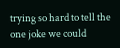trying so hard to tell the one joke we could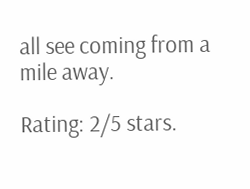all see coming from a mile away.

Rating: 2/5 stars.